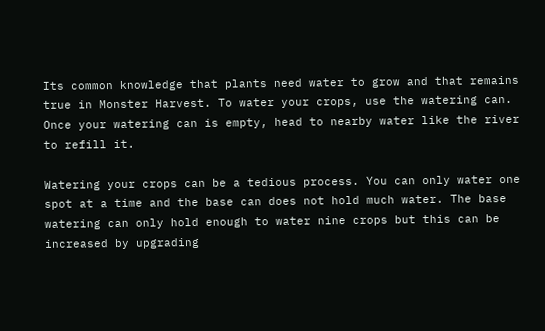Its common knowledge that plants need water to grow and that remains true in Monster Harvest. To water your crops, use the watering can. Once your watering can is empty, head to nearby water like the river to refill it.

Watering your crops can be a tedious process. You can only water one spot at a time and the base can does not hold much water. The base watering can only hold enough to water nine crops but this can be increased by upgrading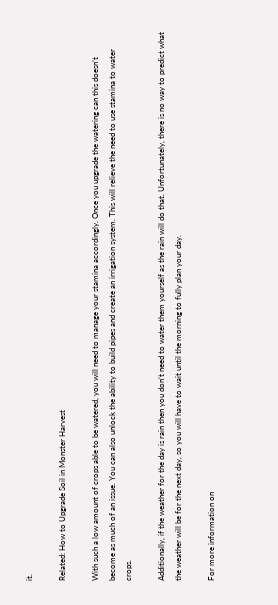it.

Related: How to Upgrade Soil in Monster Harvest

With such a low amount of crops able to be watered, you will need to manage your stamina accordingly. Once you upgrade the watering can this doesn’t become as much of an issue. You can also unlock the ability to build pipes and create an irrigation system. This will relieve the need to use stamina to water crops.

Additionally, if the weather for the day is rain then you don’t need to water them yourself as the rain will do that. Unfortunately, there is no way to predict what the weather will be for the next day, so you will have to wait until the morning to fully plan your day.

For more information on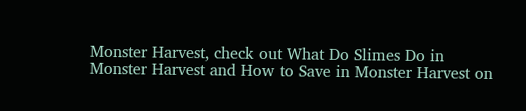Monster Harvest, check out What Do Slimes Do in Monster Harvest and How to Save in Monster Harvest on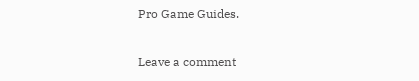Pro Game Guides.

Leave a comment